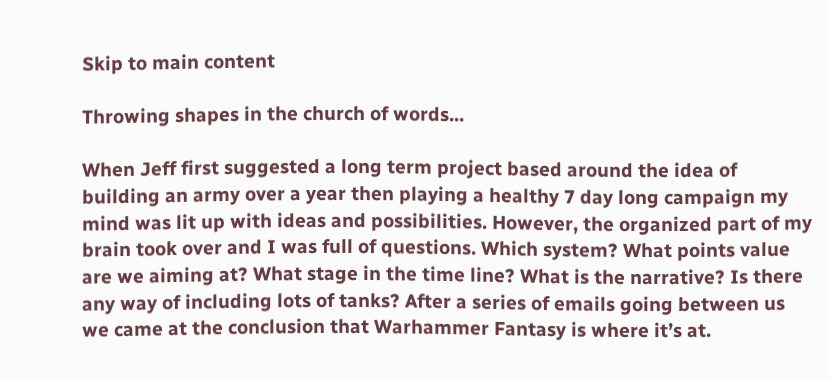Skip to main content

Throwing shapes in the church of words...

When Jeff first suggested a long term project based around the idea of building an army over a year then playing a healthy 7 day long campaign my mind was lit up with ideas and possibilities. However, the organized part of my brain took over and I was full of questions. Which system? What points value are we aiming at? What stage in the time line? What is the narrative? Is there any way of including lots of tanks? After a series of emails going between us we came at the conclusion that Warhammer Fantasy is where it’s at.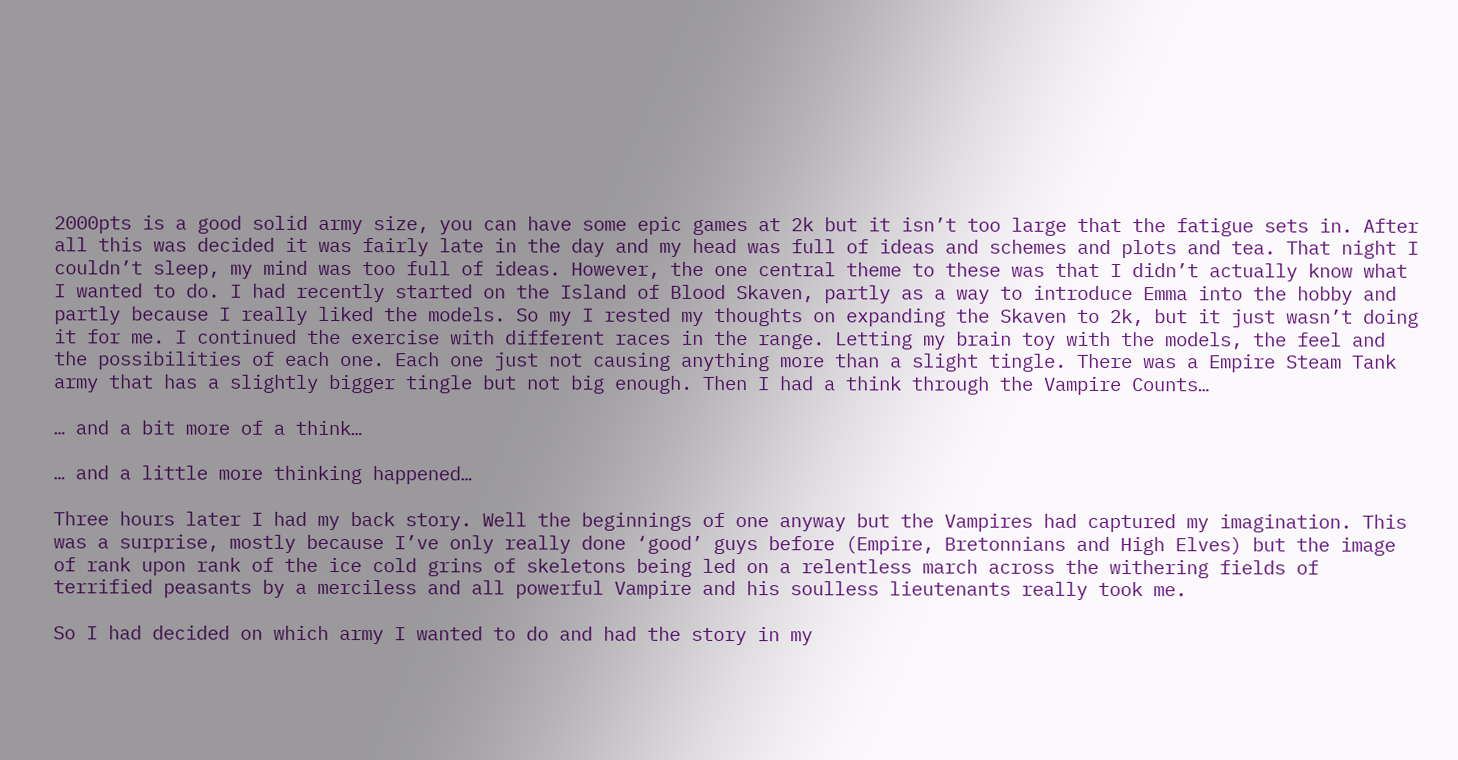2000pts is a good solid army size, you can have some epic games at 2k but it isn’t too large that the fatigue sets in. After all this was decided it was fairly late in the day and my head was full of ideas and schemes and plots and tea. That night I couldn’t sleep, my mind was too full of ideas. However, the one central theme to these was that I didn’t actually know what I wanted to do. I had recently started on the Island of Blood Skaven, partly as a way to introduce Emma into the hobby and partly because I really liked the models. So my I rested my thoughts on expanding the Skaven to 2k, but it just wasn’t doing it for me. I continued the exercise with different races in the range. Letting my brain toy with the models, the feel and the possibilities of each one. Each one just not causing anything more than a slight tingle. There was a Empire Steam Tank army that has a slightly bigger tingle but not big enough. Then I had a think through the Vampire Counts…

… and a bit more of a think…

… and a little more thinking happened…

Three hours later I had my back story. Well the beginnings of one anyway but the Vampires had captured my imagination. This was a surprise, mostly because I’ve only really done ‘good’ guys before (Empire, Bretonnians and High Elves) but the image of rank upon rank of the ice cold grins of skeletons being led on a relentless march across the withering fields of terrified peasants by a merciless and all powerful Vampire and his soulless lieutenants really took me.

So I had decided on which army I wanted to do and had the story in my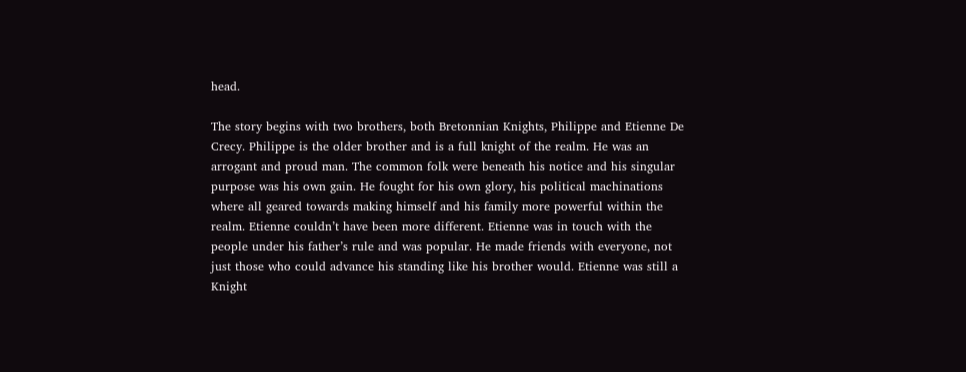head.

The story begins with two brothers, both Bretonnian Knights, Philippe and Etienne De Crecy. Philippe is the older brother and is a full knight of the realm. He was an arrogant and proud man. The common folk were beneath his notice and his singular purpose was his own gain. He fought for his own glory, his political machinations where all geared towards making himself and his family more powerful within the realm. Etienne couldn’t have been more different. Etienne was in touch with the people under his father’s rule and was popular. He made friends with everyone, not just those who could advance his standing like his brother would. Etienne was still a Knight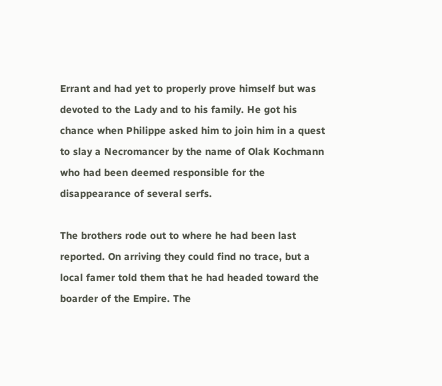Errant and had yet to properly prove himself but was devoted to the Lady and to his family. He got his chance when Philippe asked him to join him in a quest to slay a Necromancer by the name of Olak Kochmann who had been deemed responsible for the disappearance of several serfs.

The brothers rode out to where he had been last reported. On arriving they could find no trace, but a local famer told them that he had headed toward the boarder of the Empire. The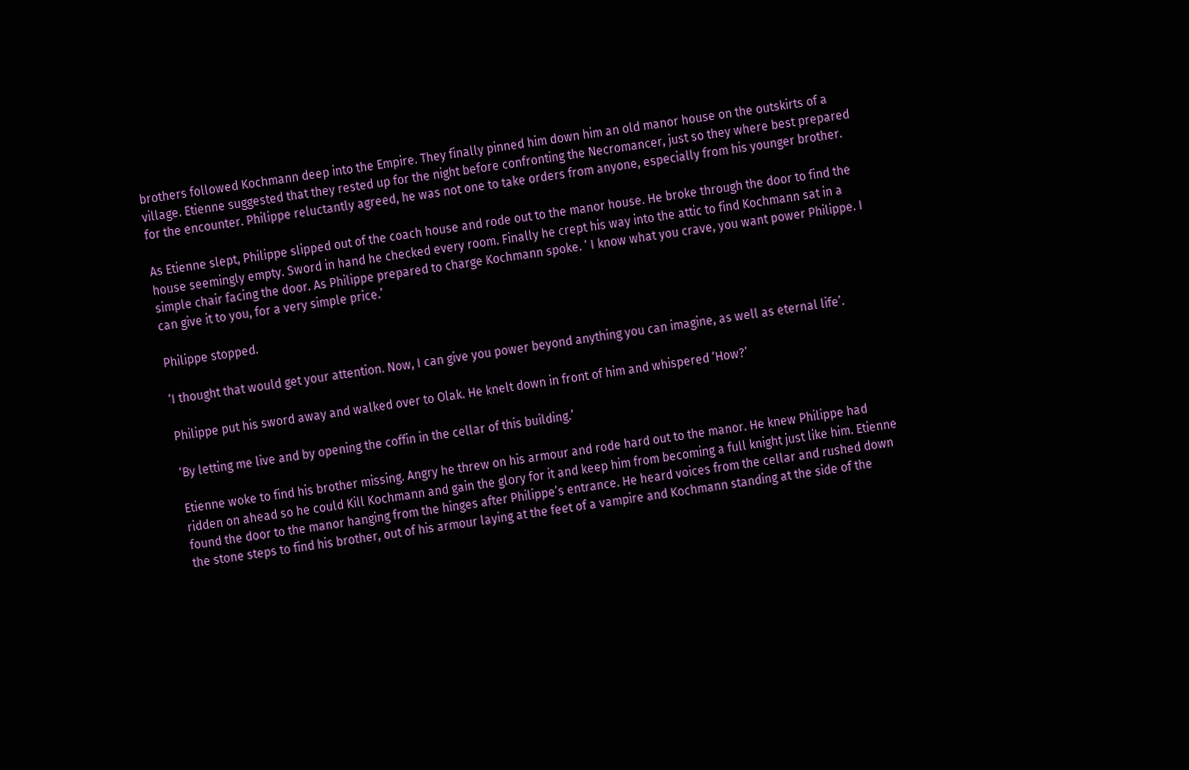brothers followed Kochmann deep into the Empire. They finally pinned him down him an old manor house on the outskirts of a village. Etienne suggested that they rested up for the night before confronting the Necromancer, just so they where best prepared for the encounter. Philippe reluctantly agreed, he was not one to take orders from anyone, especially from his younger brother.

As Etienne slept, Philippe slipped out of the coach house and rode out to the manor house. He broke through the door to find the house seemingly empty. Sword in hand he checked every room. Finally he crept his way into the attic to find Kochmann sat in a simple chair facing the door. As Philippe prepared to charge Kochmann spoke. ‘ I know what you crave, you want power Philippe. I can give it to you, for a very simple price.’

Philippe stopped.

‘I thought that would get your attention. Now, I can give you power beyond anything you can imagine, as well as eternal life’.

Philippe put his sword away and walked over to Olak. He knelt down in front of him and whispered ‘How?’

‘By letting me live and by opening the coffin in the cellar of this building.’

Etienne woke to find his brother missing. Angry he threw on his armour and rode hard out to the manor. He knew Philippe had ridden on ahead so he could Kill Kochmann and gain the glory for it and keep him from becoming a full knight just like him. Etienne found the door to the manor hanging from the hinges after Philippe’s entrance. He heard voices from the cellar and rushed down the stone steps to find his brother, out of his armour laying at the feet of a vampire and Kochmann standing at the side of the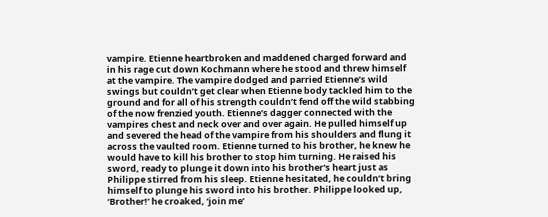vampire. Etienne heartbroken and maddened charged forward and in his rage cut down Kochmann where he stood and threw himself at the vampire. The vampire dodged and parried Etienne’s wild swings but couldn’t get clear when Etienne body tackled him to the ground and for all of his strength couldn’t fend off the wild stabbing of the now frenzied youth. Etienne’s dagger connected with the vampires chest and neck over and over again. He pulled himself up and severed the head of the vampire from his shoulders and flung it across the vaulted room. Etienne turned to his brother, he knew he would have to kill his brother to stop him turning. He raised his sword, ready to plunge it down into his brother's heart just as Philippe stirred from his sleep. Etienne hesitated, he couldn’t bring himself to plunge his sword into his brother. Philippe looked up, ‘Brother!’ he croaked, ‘join me’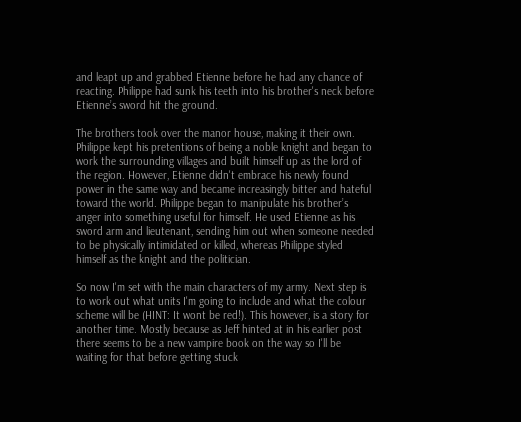and leapt up and grabbed Etienne before he had any chance of reacting. Philippe had sunk his teeth into his brother's neck before Etienne’s sword hit the ground.

The brothers took over the manor house, making it their own. Philippe kept his pretentions of being a noble knight and began to work the surrounding villages and built himself up as the lord of the region. However, Etienne didn't embrace his newly found power in the same way and became increasingly bitter and hateful toward the world. Philippe began to manipulate his brother’s anger into something useful for himself. He used Etienne as his sword arm and lieutenant, sending him out when someone needed to be physically intimidated or killed, whereas Philippe styled himself as the knight and the politician.

So now I'm set with the main characters of my army. Next step is to work out what units I'm going to include and what the colour scheme will be (HINT: It wont be red!). This however, is a story for another time. Mostly because as Jeff hinted at in his earlier post there seems to be a new vampire book on the way so I'll be waiting for that before getting stuck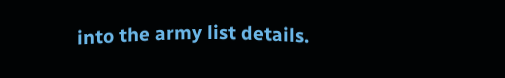into the army list details.